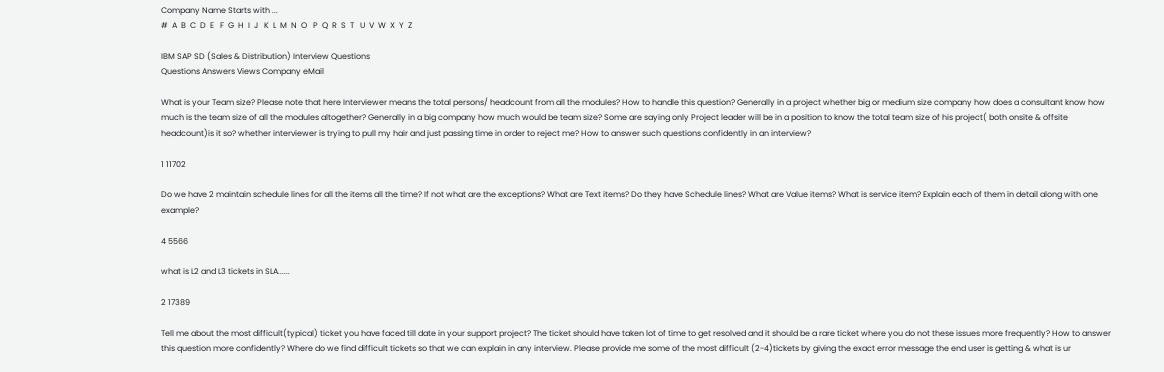Company Name Starts with ...
#  A  B  C  D  E   F  G  H  I  J   K  L  M  N  O   P  Q  R  S  T   U  V  W  X  Y  Z

IBM SAP SD (Sales & Distribution) Interview Questions
Questions Answers Views Company eMail

What is your Team size? Please note that here Interviewer means the total persons/ headcount from all the modules? How to handle this question? Generally in a project whether big or medium size company how does a consultant know how much is the team size of all the modules altogether? Generally in a big company how much would be team size? Some are saying only Project leader will be in a position to know the total team size of his project( both onsite & offsite headcount)is it so? whether interviewer is trying to pull my hair and just passing time in order to reject me? How to answer such questions confidently in an interview?

1 11702

Do we have 2 maintain schedule lines for all the items all the time? If not what are the exceptions? What are Text items? Do they have Schedule lines? What are Value items? What is service item? Explain each of them in detail along with one example?

4 5566

what is L2 and L3 tickets in SLA......

2 17389

Tell me about the most difficult(typical) ticket you have faced till date in your support project? The ticket should have taken lot of time to get resolved and it should be a rare ticket where you do not these issues more frequently? How to answer this question more confidently? Where do we find difficult tickets so that we can explain in any interview. Please provide me some of the most difficult (2-4)tickets by giving the exact error message the end user is getting & what is ur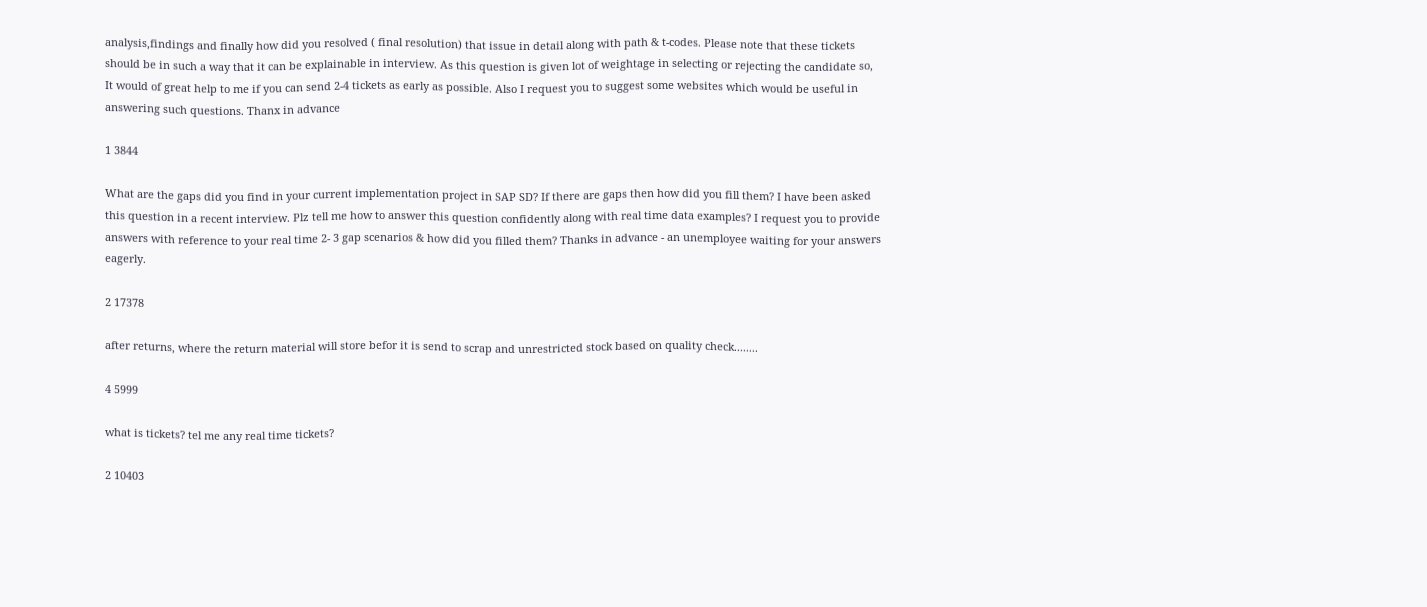analysis,findings and finally how did you resolved ( final resolution) that issue in detail along with path & t-codes. Please note that these tickets should be in such a way that it can be explainable in interview. As this question is given lot of weightage in selecting or rejecting the candidate so, It would of great help to me if you can send 2-4 tickets as early as possible. Also I request you to suggest some websites which would be useful in answering such questions. Thanx in advance

1 3844

What are the gaps did you find in your current implementation project in SAP SD? If there are gaps then how did you fill them? I have been asked this question in a recent interview. Plz tell me how to answer this question confidently along with real time data examples? I request you to provide answers with reference to your real time 2- 3 gap scenarios & how did you filled them? Thanks in advance - an unemployee waiting for your answers eagerly.

2 17378

after returns, where the return material will store befor it is send to scrap and unrestricted stock based on quality check........

4 5999

what is tickets? tel me any real time tickets?

2 10403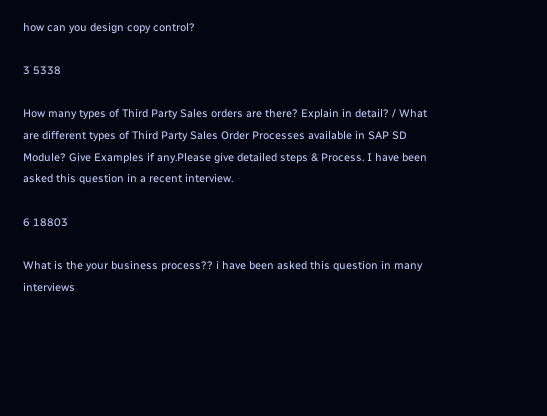how can you design copy control?

3 5338

How many types of Third Party Sales orders are there? Explain in detail? / What are different types of Third Party Sales Order Processes available in SAP SD Module? Give Examples if any.Please give detailed steps & Process. I have been asked this question in a recent interview.

6 18803

What is the your business process?? i have been asked this question in many interviews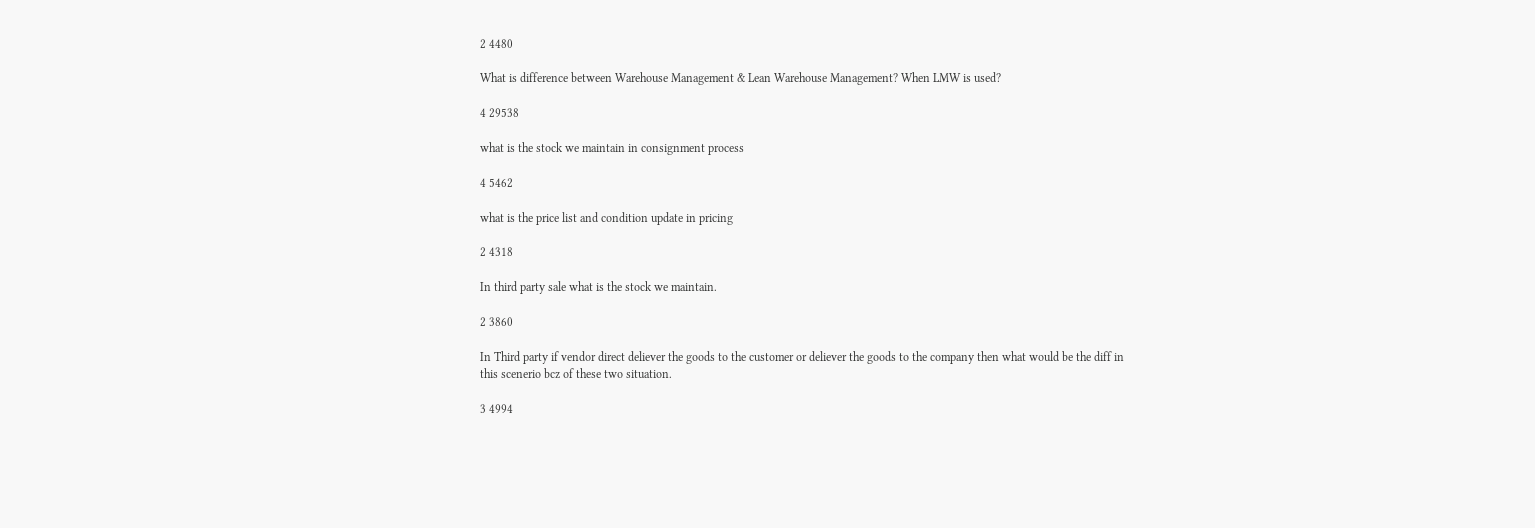2 4480

What is difference between Warehouse Management & Lean Warehouse Management? When LMW is used?

4 29538

what is the stock we maintain in consignment process

4 5462

what is the price list and condition update in pricing

2 4318

In third party sale what is the stock we maintain.

2 3860

In Third party if vendor direct deliever the goods to the customer or deliever the goods to the company then what would be the diff in this scenerio bcz of these two situation.

3 4994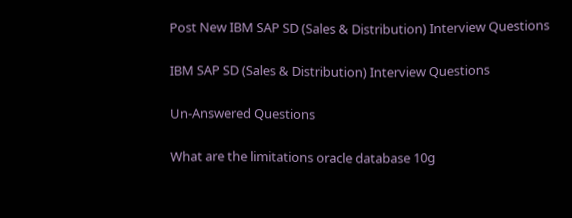Post New IBM SAP SD (Sales & Distribution) Interview Questions

IBM SAP SD (Sales & Distribution) Interview Questions

Un-Answered Questions

What are the limitations oracle database 10g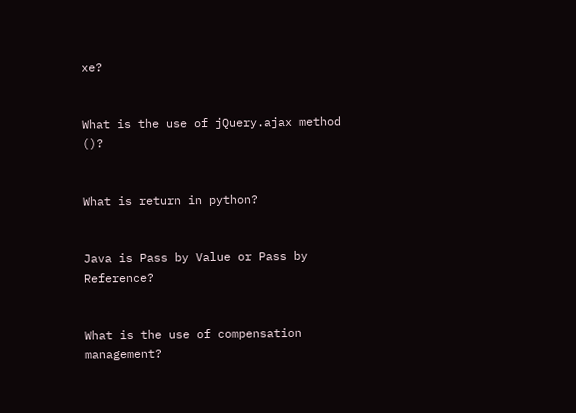xe?


What is the use of jQuery.ajax method ()?


What is return in python?


Java is Pass by Value or Pass by Reference?


What is the use of compensation management?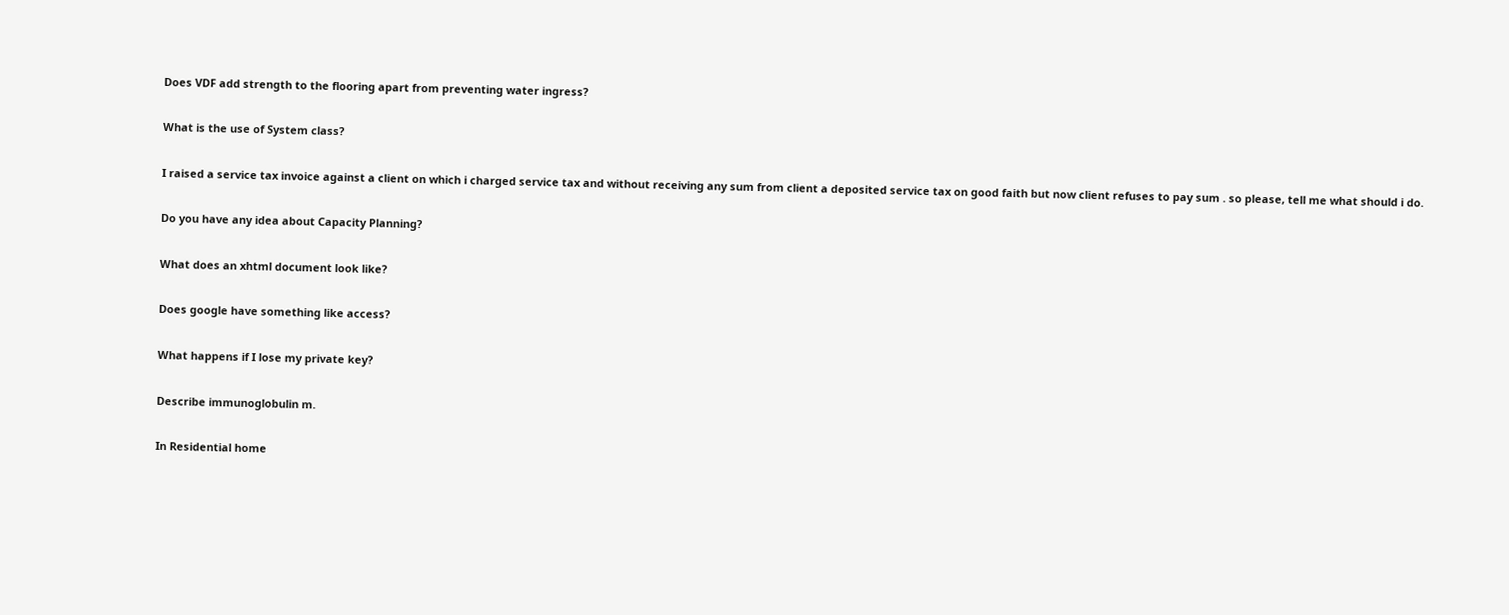Does VDF add strength to the flooring apart from preventing water ingress?


What is the use of System class?


I raised a service tax invoice against a client on which i charged service tax and without receiving any sum from client a deposited service tax on good faith but now client refuses to pay sum . so please, tell me what should i do.


Do you have any idea about Capacity Planning?


What does an xhtml document look like?


Does google have something like access?


What happens if I lose my private key?


Describe immunoglobulin m.


In Residential home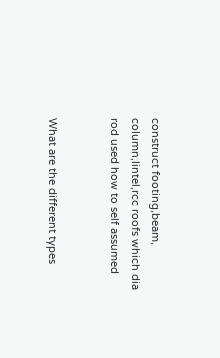construct footing,beam, column,lintel,rcc roofs which dia rod used how to self assumed


What are the different types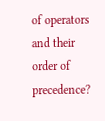of operators and their order of precedence?